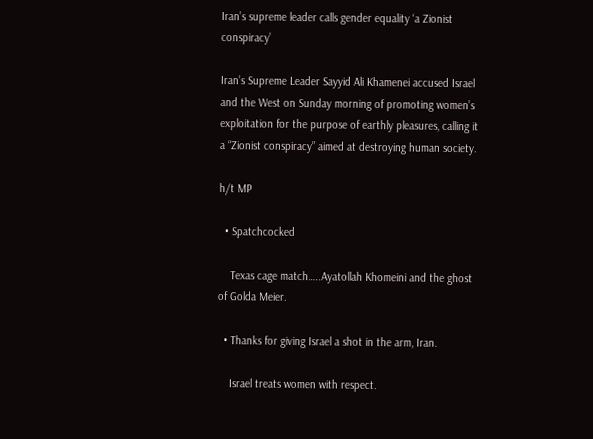Iran’s supreme leader calls gender equality ‘a Zionist conspiracy’

Iran’s Supreme Leader Sayyid Ali Khamenei accused Israel and the West on Sunday morning of promoting women’s exploitation for the purpose of earthly pleasures, calling it a “Zionist conspiracy” aimed at destroying human society.

h/t MP

  • Spatchcocked

    Texas cage match…..Ayatollah Khomeini and the ghost of Golda Meier.

  • Thanks for giving Israel a shot in the arm, Iran.

    Israel treats women with respect.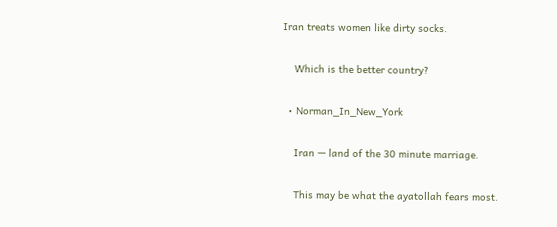Iran treats women like dirty socks.

    Which is the better country?

  • Norman_In_New_York

    Iran — land of the 30 minute marriage.

    This may be what the ayatollah fears most.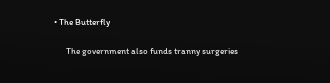• The Butterfly

      The government also funds tranny surgeries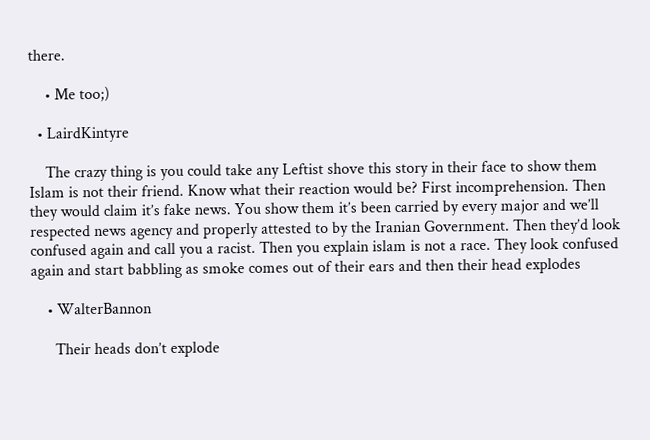there.

    • Me too;)

  • LairdKintyre

    The crazy thing is you could take any Leftist shove this story in their face to show them Islam is not their friend. Know what their reaction would be? First incomprehension. Then they would claim it’s fake news. You show them it’s been carried by every major and we’ll respected news agency and properly attested to by the Iranian Government. Then they’d look confused again and call you a racist. Then you explain islam is not a race. They look confused again and start babbling as smoke comes out of their ears and then their head explodes

    • WalterBannon

      Their heads don’t explode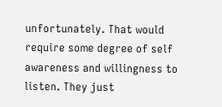unfortunately. That would require some degree of self awareness and willingness to listen. They just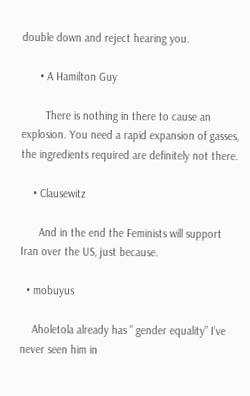double down and reject hearing you.

      • A Hamilton Guy

        There is nothing in there to cause an explosion. You need a rapid expansion of gasses, the ingredients required are definitely not there.

    • Clausewitz

      And in the end the Feminists will support Iran over the US, just because.

  • mobuyus

    Aholetola already has ” gender equality” I’ve never seen him in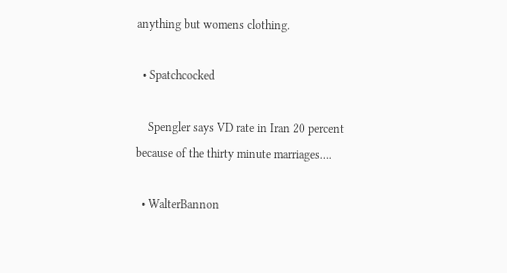anything but womens clothing.

  • Spatchcocked

    Spengler says VD rate in Iran 20 percent because of the thirty minute marriages….

  • WalterBannon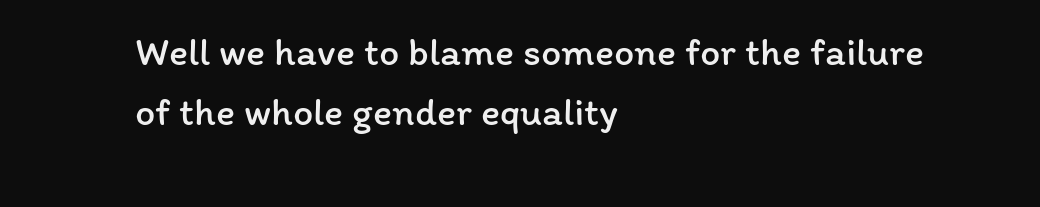Well we have to blame someone for the failure of the whole gender equality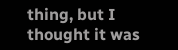thing, but I thought it was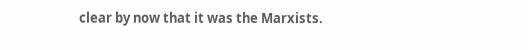clear by now that it was the Marxists.